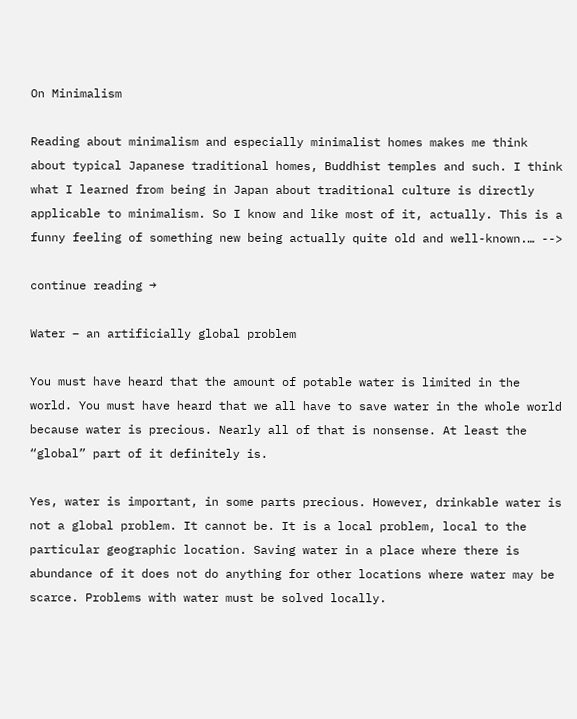On Minimalism

Reading about minimalism and especially minimalist homes makes me think about typical Japanese traditional homes, Buddhist temples and such. I think what I learned from being in Japan about traditional culture is directly applicable to minimalism. So I know and like most of it, actually. This is a funny feeling of something new being actually quite old and well-known.… -->

continue reading →

Water – an artificially global problem

You must have heard that the amount of potable water is limited in the world. You must have heard that we all have to save water in the whole world because water is precious. Nearly all of that is nonsense. At least the “global” part of it definitely is.

Yes, water is important, in some parts precious. However, drinkable water is not a global problem. It cannot be. It is a local problem, local to the particular geographic location. Saving water in a place where there is abundance of it does not do anything for other locations where water may be scarce. Problems with water must be solved locally.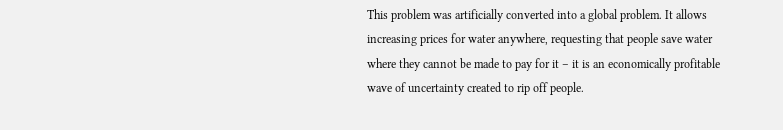This problem was artificially converted into a global problem. It allows increasing prices for water anywhere, requesting that people save water where they cannot be made to pay for it – it is an economically profitable wave of uncertainty created to rip off people.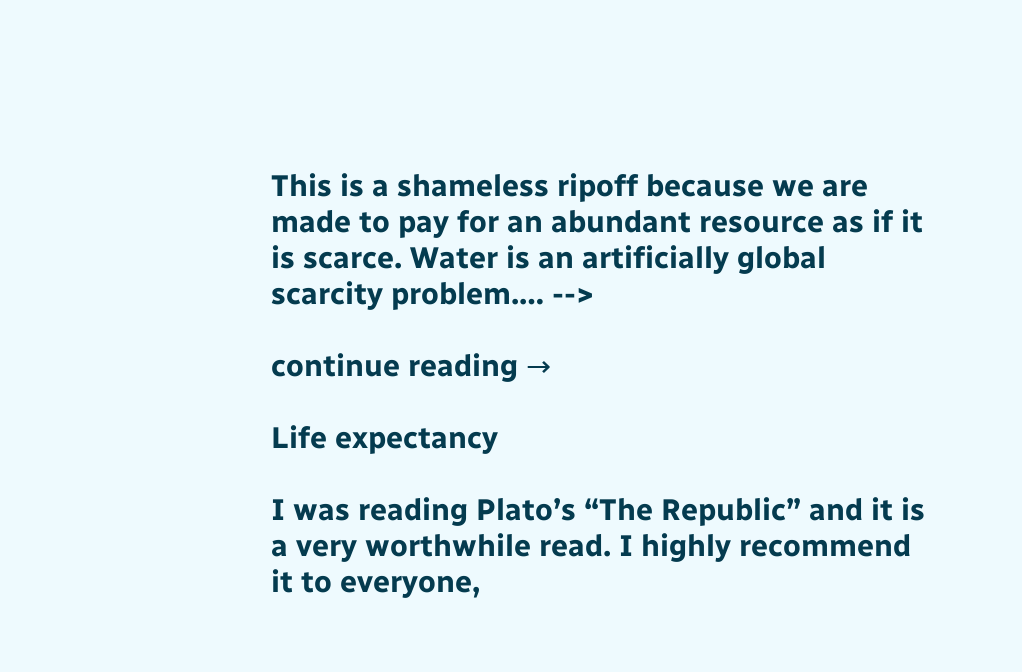This is a shameless ripoff because we are made to pay for an abundant resource as if it is scarce. Water is an artificially global scarcity problem.… -->

continue reading →

Life expectancy

I was reading Plato’s “The Republic” and it is a very worthwhile read. I highly recommend it to everyone,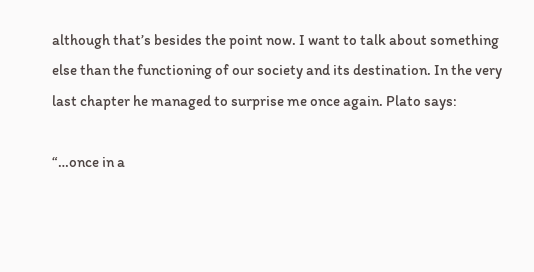although that’s besides the point now. I want to talk about something else than the functioning of our society and its destination. In the very last chapter he managed to surprise me once again. Plato says:

“…once in a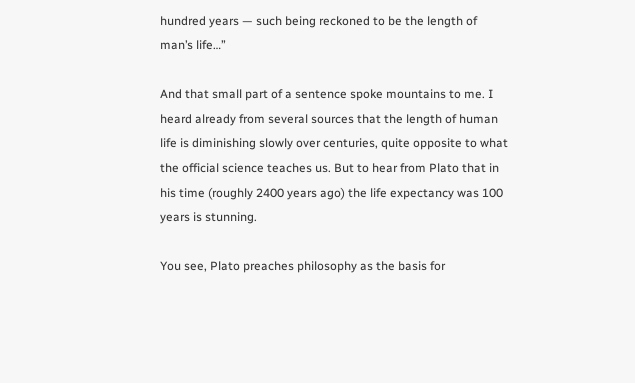hundred years — such being reckoned to be the length of man’s life…”

And that small part of a sentence spoke mountains to me. I heard already from several sources that the length of human life is diminishing slowly over centuries, quite opposite to what the official science teaches us. But to hear from Plato that in his time (roughly 2400 years ago) the life expectancy was 100 years is stunning.

You see, Plato preaches philosophy as the basis for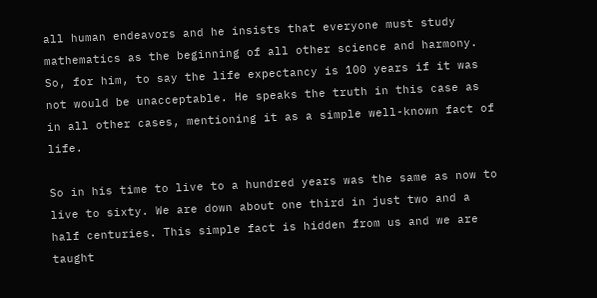all human endeavors and he insists that everyone must study mathematics as the beginning of all other science and harmony. So, for him, to say the life expectancy is 100 years if it was not would be unacceptable. He speaks the truth in this case as in all other cases, mentioning it as a simple well-known fact of life.

So in his time to live to a hundred years was the same as now to live to sixty. We are down about one third in just two and a half centuries. This simple fact is hidden from us and we are taught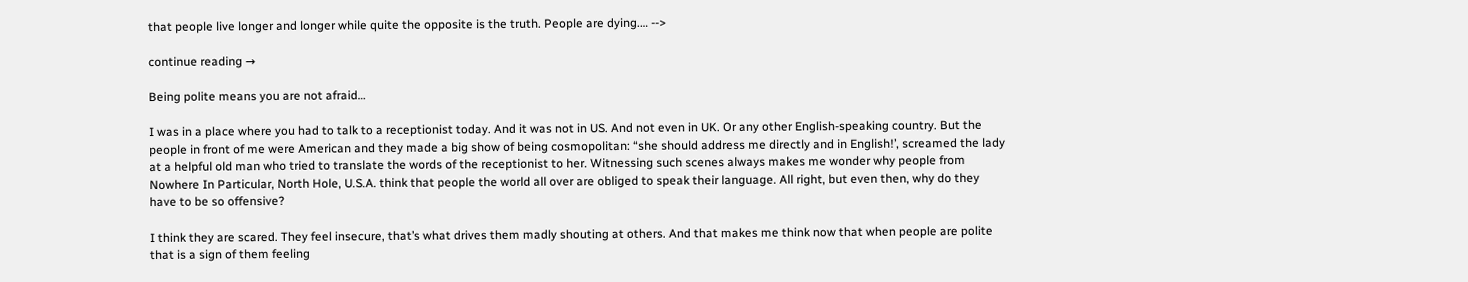that people live longer and longer while quite the opposite is the truth. People are dying.… -->

continue reading →

Being polite means you are not afraid…

I was in a place where you had to talk to a receptionist today. And it was not in US. And not even in UK. Or any other English-speaking country. But the people in front of me were American and they made a big show of being cosmopolitan: “she should address me directly and in English!’, screamed the lady at a helpful old man who tried to translate the words of the receptionist to her. Witnessing such scenes always makes me wonder why people from Nowhere In Particular, North Hole, U.S.A. think that people the world all over are obliged to speak their language. All right, but even then, why do they have to be so offensive?

I think they are scared. They feel insecure, that’s what drives them madly shouting at others. And that makes me think now that when people are polite that is a sign of them feeling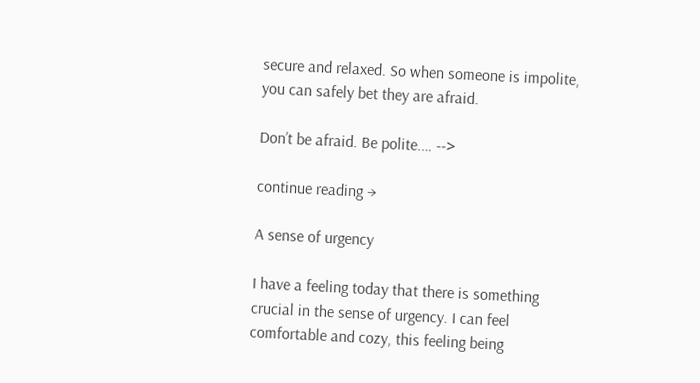secure and relaxed. So when someone is impolite, you can safely bet they are afraid.

Don’t be afraid. Be polite.… -->

continue reading →

A sense of urgency

I have a feeling today that there is something crucial in the sense of urgency. I can feel comfortable and cozy, this feeling being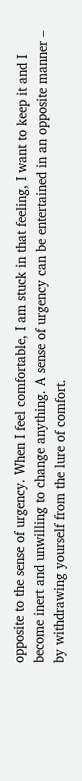opposite to the sense of urgency. When I feel comfortable, I am stuck in that feeling, I want to keep it and I become inert and unwilling to change anything. A sense of urgency can be entertained in an opposite manner – by withdrawing yourself from the lure of comfort.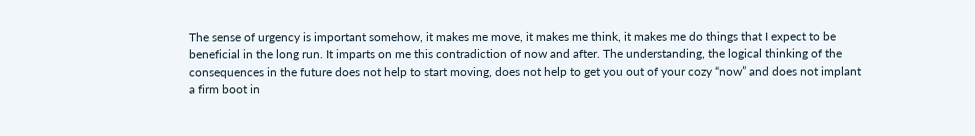The sense of urgency is important somehow, it makes me move, it makes me think, it makes me do things that I expect to be beneficial in the long run. It imparts on me this contradiction of now and after. The understanding, the logical thinking of the consequences in the future does not help to start moving, does not help to get you out of your cozy “now” and does not implant a firm boot in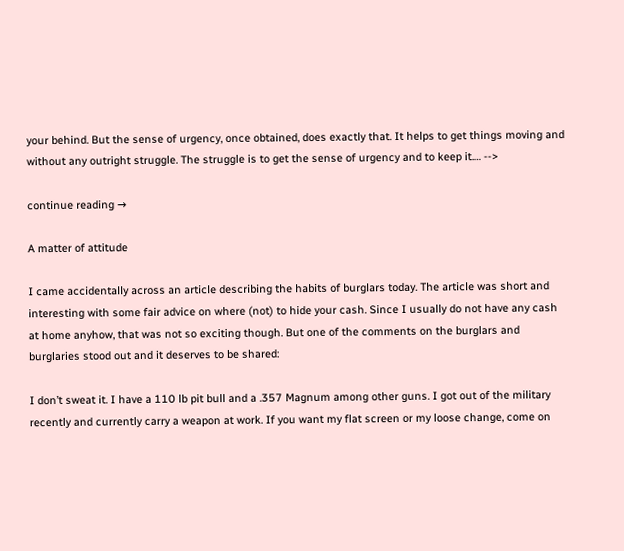your behind. But the sense of urgency, once obtained, does exactly that. It helps to get things moving and without any outright struggle. The struggle is to get the sense of urgency and to keep it.… -->

continue reading →

A matter of attitude

I came accidentally across an article describing the habits of burglars today. The article was short and interesting with some fair advice on where (not) to hide your cash. Since I usually do not have any cash at home anyhow, that was not so exciting though. But one of the comments on the burglars and burglaries stood out and it deserves to be shared:

I don’t sweat it. I have a 110 lb pit bull and a .357 Magnum among other guns. I got out of the military recently and currently carry a weapon at work. If you want my flat screen or my loose change, come on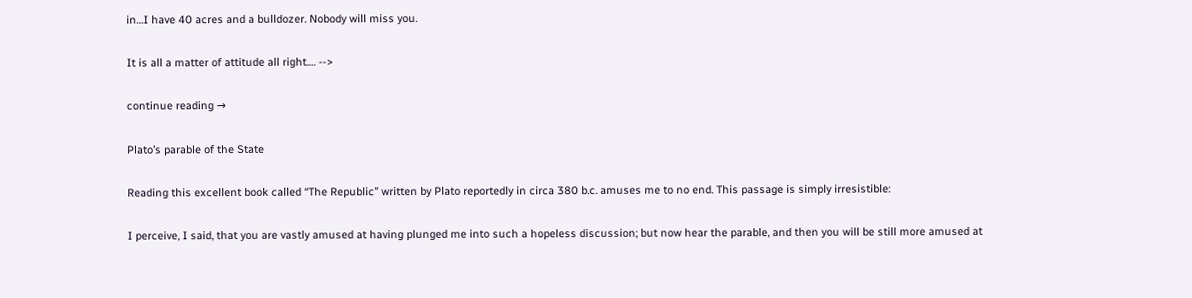in…I have 40 acres and a bulldozer. Nobody will miss you.

It is all a matter of attitude all right.… -->

continue reading →

Plato’s parable of the State

Reading this excellent book called “The Republic” written by Plato reportedly in circa 380 b.c. amuses me to no end. This passage is simply irresistible:

I perceive, I said, that you are vastly amused at having plunged me into such a hopeless discussion; but now hear the parable, and then you will be still more amused at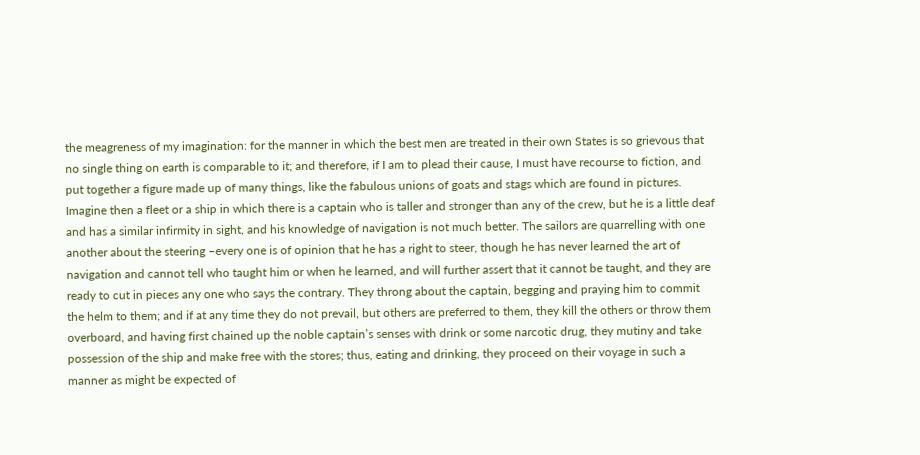the meagreness of my imagination: for the manner in which the best men are treated in their own States is so grievous that no single thing on earth is comparable to it; and therefore, if I am to plead their cause, I must have recourse to fiction, and put together a figure made up of many things, like the fabulous unions of goats and stags which are found in pictures.  Imagine then a fleet or a ship in which there is a captain who is taller and stronger than any of the crew, but he is a little deaf and has a similar infirmity in sight, and his knowledge of navigation is not much better. The sailors are quarrelling with one another about the steering –every one is of opinion that he has a right to steer, though he has never learned the art of navigation and cannot tell who taught him or when he learned, and will further assert that it cannot be taught, and they are ready to cut in pieces any one who says the contrary. They throng about the captain, begging and praying him to commit the helm to them; and if at any time they do not prevail, but others are preferred to them, they kill the others or throw them overboard, and having first chained up the noble captain’s senses with drink or some narcotic drug, they mutiny and take possession of the ship and make free with the stores; thus, eating and drinking, they proceed on their voyage in such a manner as might be expected of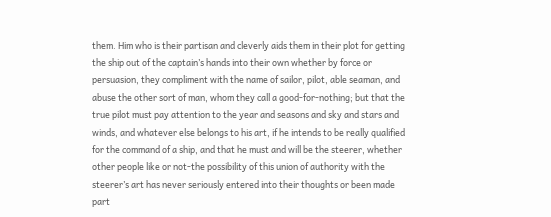them. Him who is their partisan and cleverly aids them in their plot for getting the ship out of the captain’s hands into their own whether by force or persuasion, they compliment with the name of sailor, pilot, able seaman, and abuse the other sort of man, whom they call a good-for-nothing; but that the true pilot must pay attention to the year and seasons and sky and stars and winds, and whatever else belongs to his art, if he intends to be really qualified for the command of a ship, and that he must and will be the steerer, whether other people like or not-the possibility of this union of authority with the steerer’s art has never seriously entered into their thoughts or been made part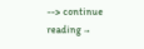--> continue reading →